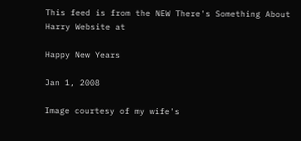This feed is from the NEW There's Something About Harry Website at

Happy New Years

Jan 1, 2008

Image courtesy of my wife's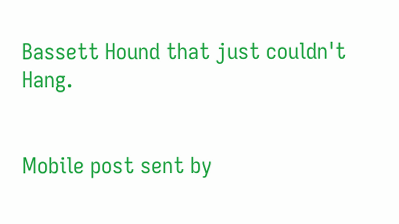Bassett Hound that just couldn't Hang.


Mobile post sent by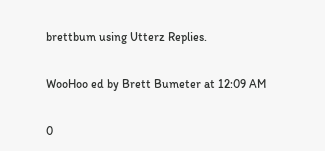brettbum using Utterz Replies.

WooHoo ed by Brett Bumeter at 12:09 AM

0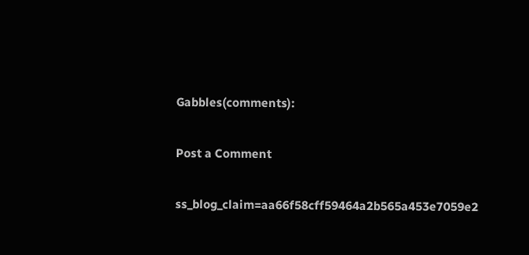Gabbles(comments):

Post a Comment

ss_blog_claim=aa66f58cff59464a2b565a453e7059e2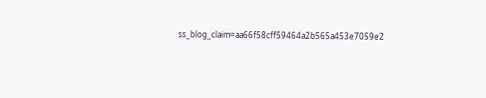ss_blog_claim=aa66f58cff59464a2b565a453e7059e2